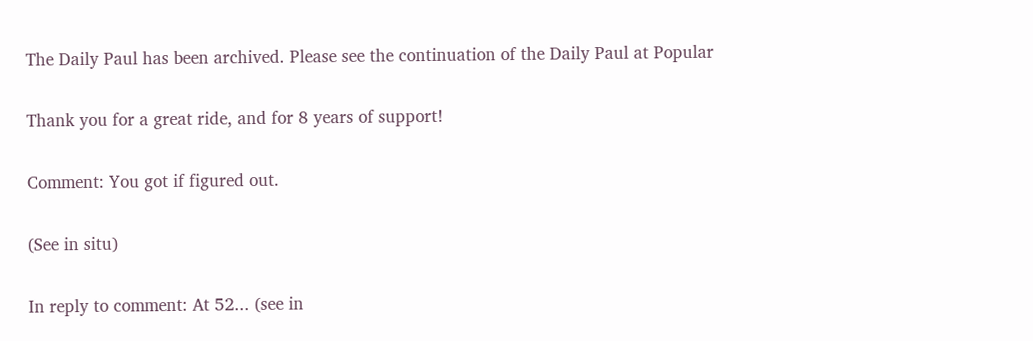The Daily Paul has been archived. Please see the continuation of the Daily Paul at Popular

Thank you for a great ride, and for 8 years of support!

Comment: You got if figured out.

(See in situ)

In reply to comment: At 52... (see in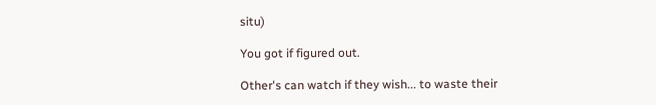situ)

You got if figured out.

Other's can watch if they wish... to waste their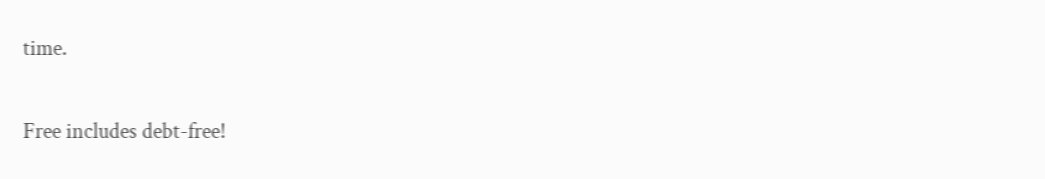time.

Free includes debt-free!